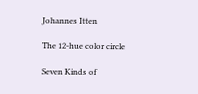Johannes Itten

The 12-hue color circle

Seven Kinds of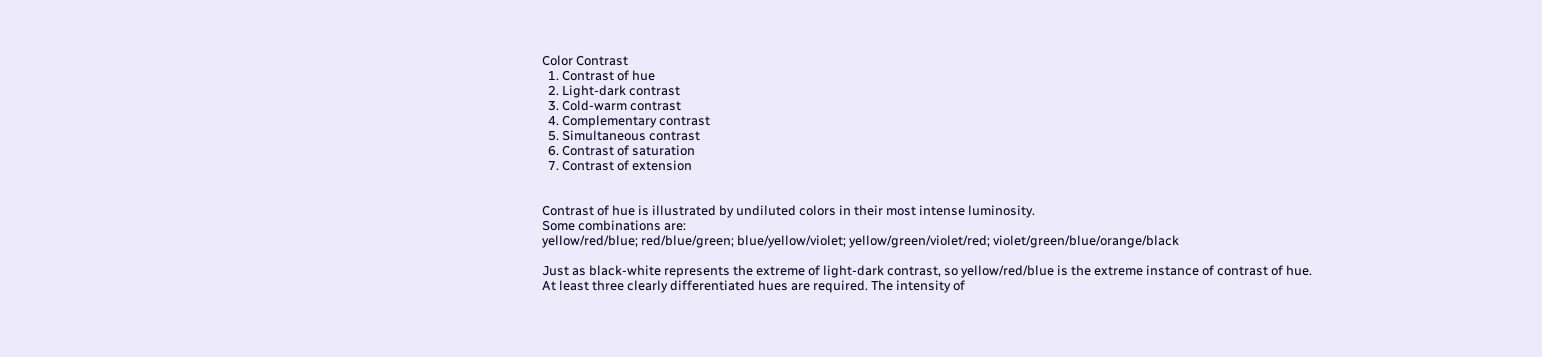Color Contrast
  1. Contrast of hue
  2. Light-dark contrast
  3. Cold-warm contrast
  4. Complementary contrast
  5. Simultaneous contrast
  6. Contrast of saturation
  7. Contrast of extension


Contrast of hue is illustrated by undiluted colors in their most intense luminosity.
Some combinations are:
yellow/red/blue; red/blue/green; blue/yellow/violet; yellow/green/violet/red; violet/green/blue/orange/black

Just as black-white represents the extreme of light-dark contrast, so yellow/red/blue is the extreme instance of contrast of hue.
At least three clearly differentiated hues are required. The intensity of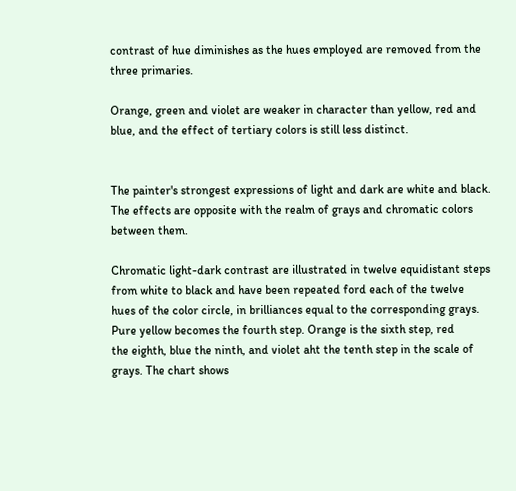contrast of hue diminishes as the hues employed are removed from the three primaries.

Orange, green and violet are weaker in character than yellow, red and blue, and the effect of tertiary colors is still less distinct.


The painter's strongest expressions of light and dark are white and black.
The effects are opposite with the realm of grays and chromatic colors between them.

Chromatic light-dark contrast are illustrated in twelve equidistant steps from white to black and have been repeated ford each of the twelve
hues of the color circle, in brilliances equal to the corresponding grays. Pure yellow becomes the fourth step. Orange is the sixth step, red
the eighth, blue the ninth, and violet aht the tenth step in the scale of grays. The chart shows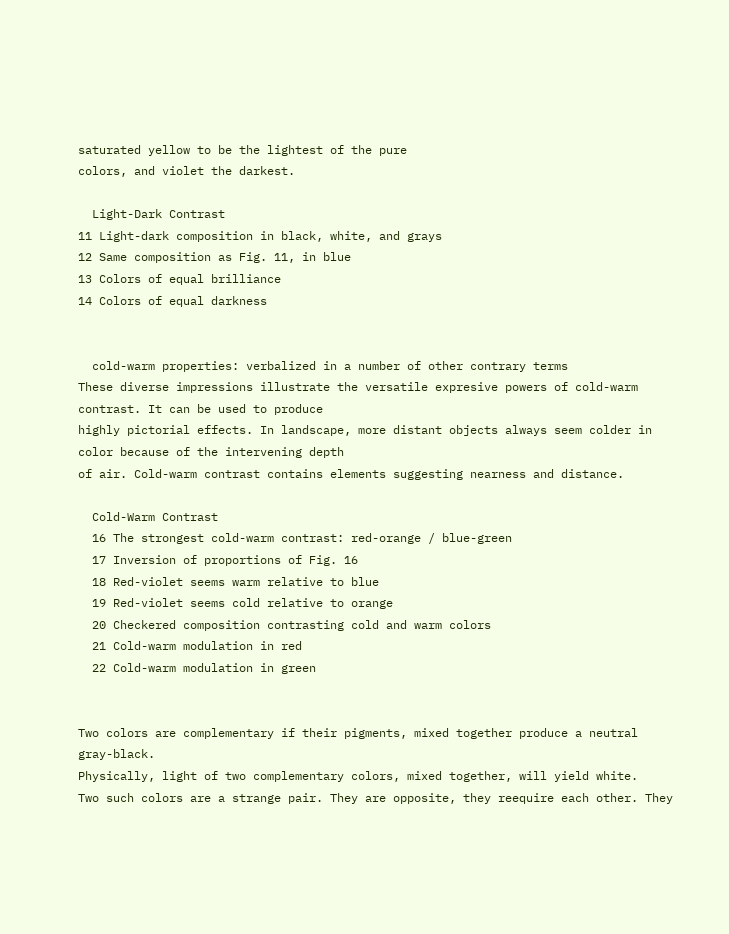saturated yellow to be the lightest of the pure
colors, and violet the darkest.

  Light-Dark Contrast
11 Light-dark composition in black, white, and grays
12 Same composition as Fig. 11, in blue
13 Colors of equal brilliance
14 Colors of equal darkness


  cold-warm properties: verbalized in a number of other contrary terms
These diverse impressions illustrate the versatile expresive powers of cold-warm contrast. It can be used to produce
highly pictorial effects. In landscape, more distant objects always seem colder in color because of the intervening depth
of air. Cold-warm contrast contains elements suggesting nearness and distance.

  Cold-Warm Contrast
  16 The strongest cold-warm contrast: red-orange / blue-green
  17 Inversion of proportions of Fig. 16
  18 Red-violet seems warm relative to blue
  19 Red-violet seems cold relative to orange
  20 Checkered composition contrasting cold and warm colors
  21 Cold-warm modulation in red
  22 Cold-warm modulation in green


Two colors are complementary if their pigments, mixed together produce a neutral gray-black.
Physically, light of two complementary colors, mixed together, will yield white.
Two such colors are a strange pair. They are opposite, they reequire each other. They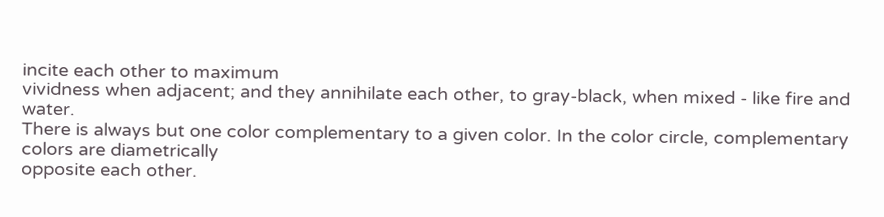incite each other to maximum
vividness when adjacent; and they annihilate each other, to gray-black, when mixed - like fire and water.
There is always but one color complementary to a given color. In the color circle, complementary colors are diametrically
opposite each other.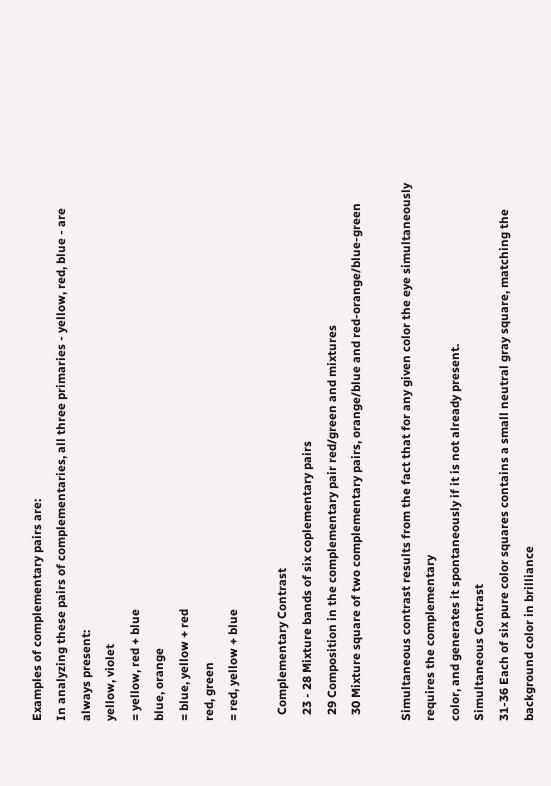Examples of complementary pairs are:
In analyzing these pairs of complementaries, all three primaries - yellow, red, blue - are always present:
yellow, violet
= yellow, red + blue
blue, orange
= blue, yellow + red
red, green
= red, yellow + blue

  Complementary Contrast
  23 - 28 Mixture bands of six coplementary pairs
  29 Composition in the complementary pair red/green and mixtures
  30 Mixture square of two complementary pairs, orange/blue and red-orange/blue-green

Simultaneous contrast results from the fact that for any given color the eye simultaneously requires the complementary
color, and generates it spontaneously if it is not already present.
Simultaneous Contrast
31-36 Each of six pure color squares contains a small neutral gray square, matching the background color in brilliance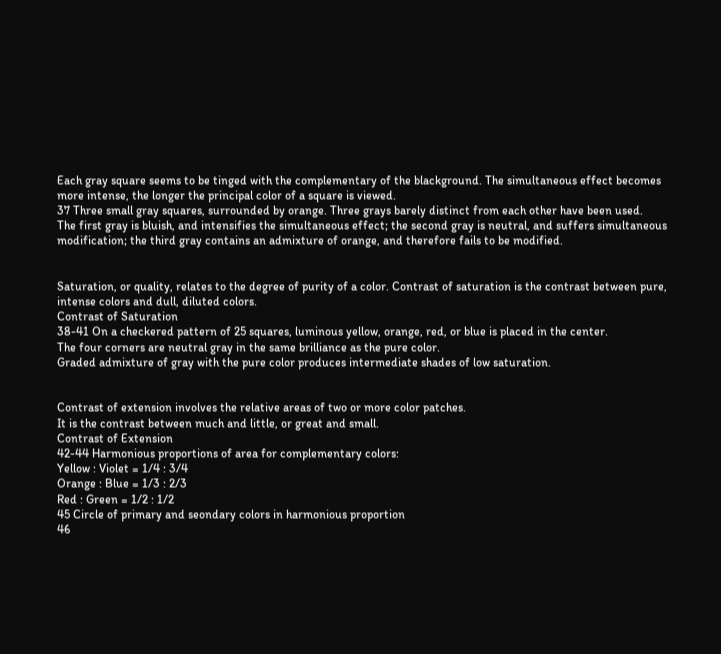Each gray square seems to be tinged with the complementary of the blackground. The simultaneous effect becomes
more intense, the longer the principal color of a square is viewed.
37 Three small gray squares, surrounded by orange. Three grays barely distinct from each other have been used.
The first gray is bluish, and intensifies the simultaneous effect; the second gray is neutral, and suffers simultaneous
modification; the third gray contains an admixture of orange, and therefore fails to be modified.


Saturation, or quality, relates to the degree of purity of a color. Contrast of saturation is the contrast between pure,
intense colors and dull, diluted colors.
Contrast of Saturation
38-41 On a checkered pattern of 25 squares, luminous yellow, orange, red, or blue is placed in the center.
The four corners are neutral gray in the same brilliance as the pure color.
Graded admixture of gray with the pure color produces intermediate shades of low saturation.


Contrast of extension involves the relative areas of two or more color patches.
It is the contrast between much and little, or great and small.
Contrast of Extension
42-44 Harmonious proportions of area for complementary colors:
Yellow : Violet = 1/4 : 3/4
Orange : Blue = 1/3 : 2/3
Red : Green = 1/2 : 1/2
45 Circle of primary and seondary colors in harmonious proportion
46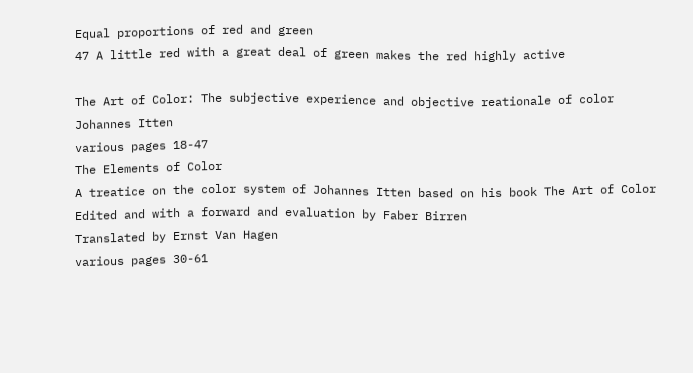Equal proportions of red and green
47 A little red with a great deal of green makes the red highly active

The Art of Color: The subjective experience and objective reationale of color
Johannes Itten
various pages 18-47
The Elements of Color
A treatice on the color system of Johannes Itten based on his book The Art of Color
Edited and with a forward and evaluation by Faber Birren
Translated by Ernst Van Hagen
various pages 30-61